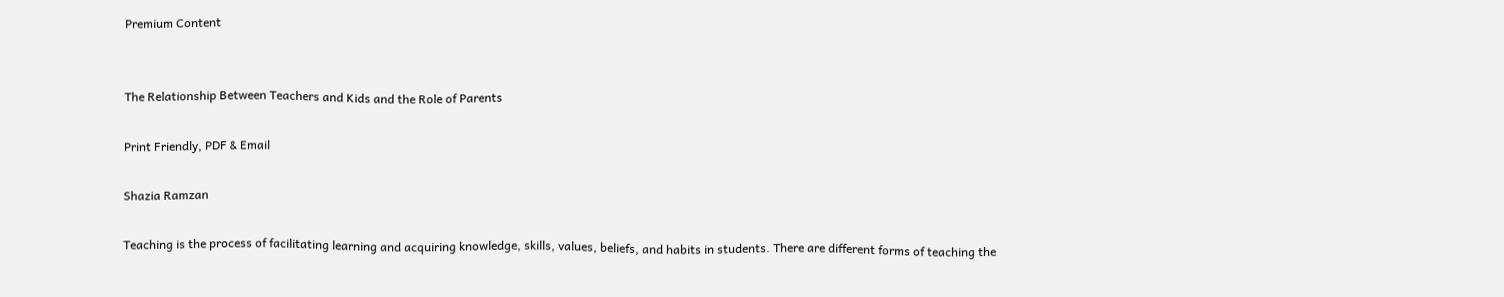Premium Content


The Relationship Between Teachers and Kids and the Role of Parents

Print Friendly, PDF & Email

Shazia Ramzan

Teaching is the process of facilitating learning and acquiring knowledge, skills, values, beliefs, and habits in students. There are different forms of teaching the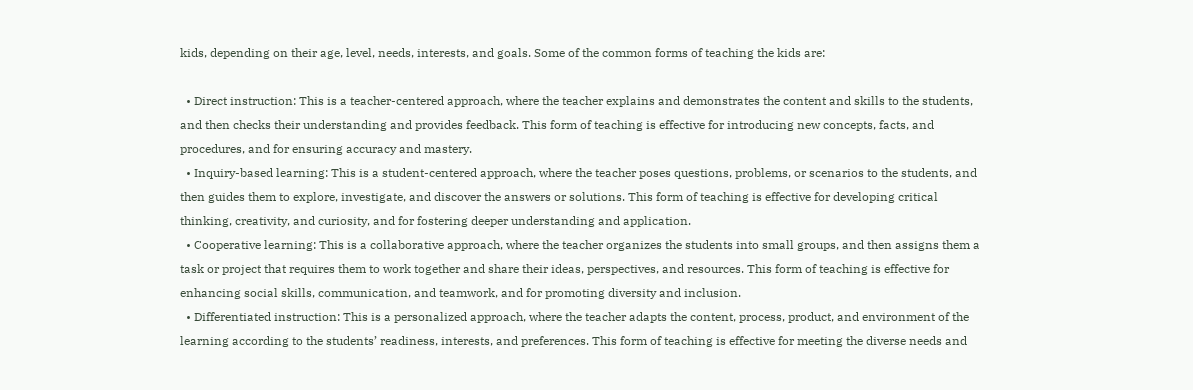kids, depending on their age, level, needs, interests, and goals. Some of the common forms of teaching the kids are:

  • Direct instruction: This is a teacher-centered approach, where the teacher explains and demonstrates the content and skills to the students, and then checks their understanding and provides feedback. This form of teaching is effective for introducing new concepts, facts, and procedures, and for ensuring accuracy and mastery.
  • Inquiry-based learning: This is a student-centered approach, where the teacher poses questions, problems, or scenarios to the students, and then guides them to explore, investigate, and discover the answers or solutions. This form of teaching is effective for developing critical thinking, creativity, and curiosity, and for fostering deeper understanding and application.
  • Cooperative learning: This is a collaborative approach, where the teacher organizes the students into small groups, and then assigns them a task or project that requires them to work together and share their ideas, perspectives, and resources. This form of teaching is effective for enhancing social skills, communication, and teamwork, and for promoting diversity and inclusion.
  • Differentiated instruction: This is a personalized approach, where the teacher adapts the content, process, product, and environment of the learning according to the students’ readiness, interests, and preferences. This form of teaching is effective for meeting the diverse needs and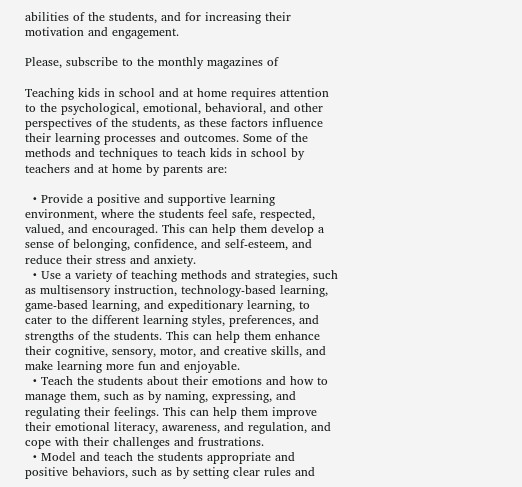abilities of the students, and for increasing their motivation and engagement.

Please, subscribe to the monthly magazines of

Teaching kids in school and at home requires attention to the psychological, emotional, behavioral, and other perspectives of the students, as these factors influence their learning processes and outcomes. Some of the methods and techniques to teach kids in school by teachers and at home by parents are:

  • Provide a positive and supportive learning environment, where the students feel safe, respected, valued, and encouraged. This can help them develop a sense of belonging, confidence, and self-esteem, and reduce their stress and anxiety.
  • Use a variety of teaching methods and strategies, such as multisensory instruction, technology-based learning, game-based learning, and expeditionary learning, to cater to the different learning styles, preferences, and strengths of the students. This can help them enhance their cognitive, sensory, motor, and creative skills, and make learning more fun and enjoyable.
  • Teach the students about their emotions and how to manage them, such as by naming, expressing, and regulating their feelings. This can help them improve their emotional literacy, awareness, and regulation, and cope with their challenges and frustrations.
  • Model and teach the students appropriate and positive behaviors, such as by setting clear rules and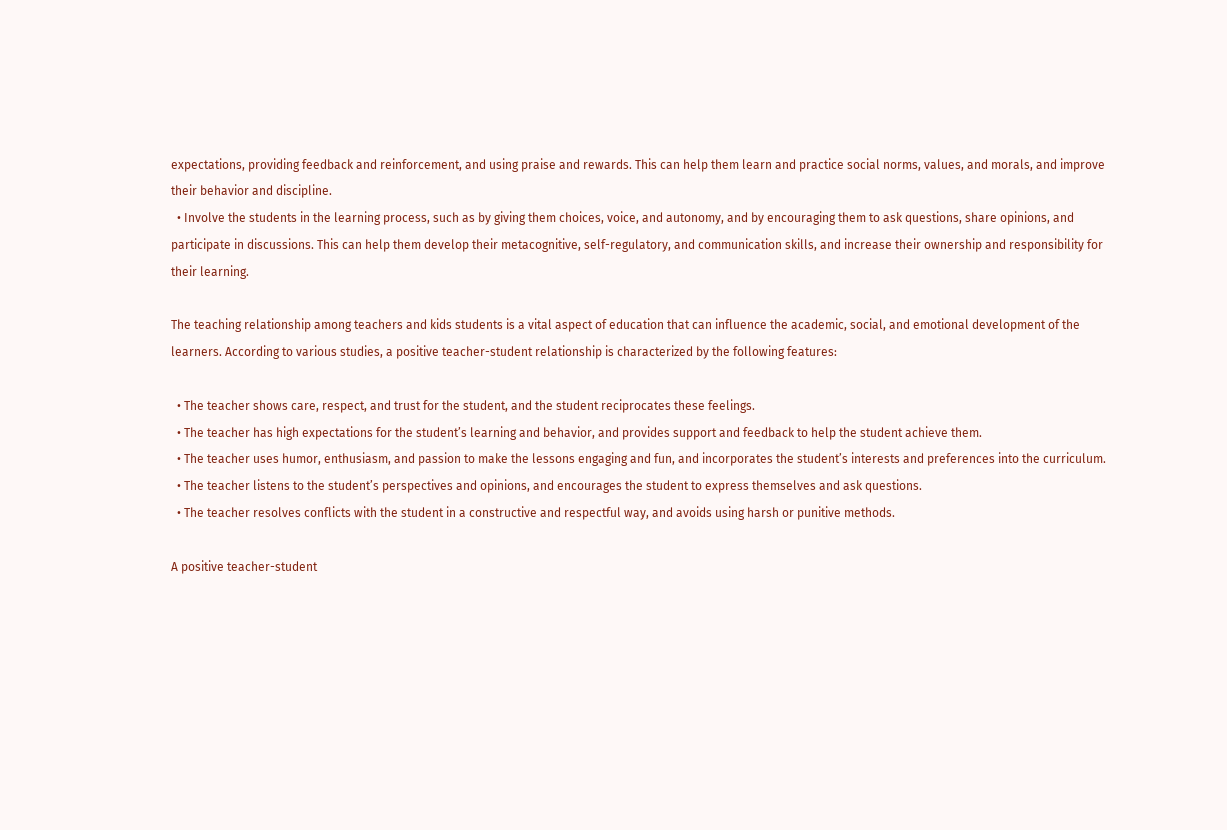expectations, providing feedback and reinforcement, and using praise and rewards. This can help them learn and practice social norms, values, and morals, and improve their behavior and discipline.
  • Involve the students in the learning process, such as by giving them choices, voice, and autonomy, and by encouraging them to ask questions, share opinions, and participate in discussions. This can help them develop their metacognitive, self-regulatory, and communication skills, and increase their ownership and responsibility for their learning.

The teaching relationship among teachers and kids students is a vital aspect of education that can influence the academic, social, and emotional development of the learners. According to various studies, a positive teacher-student relationship is characterized by the following features:

  • The teacher shows care, respect, and trust for the student, and the student reciprocates these feelings.
  • The teacher has high expectations for the student’s learning and behavior, and provides support and feedback to help the student achieve them.
  • The teacher uses humor, enthusiasm, and passion to make the lessons engaging and fun, and incorporates the student’s interests and preferences into the curriculum.
  • The teacher listens to the student’s perspectives and opinions, and encourages the student to express themselves and ask questions.
  • The teacher resolves conflicts with the student in a constructive and respectful way, and avoids using harsh or punitive methods.

A positive teacher-student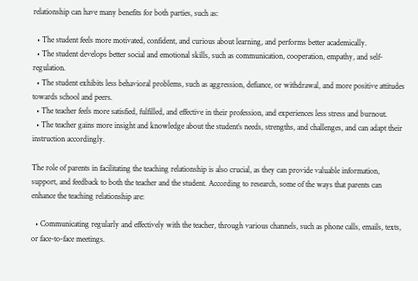relationship can have many benefits for both parties, such as:

  • The student feels more motivated, confident, and curious about learning, and performs better academically.
  • The student develops better social and emotional skills, such as communication, cooperation, empathy, and self-regulation.
  • The student exhibits less behavioral problems, such as aggression, defiance, or withdrawal, and more positive attitudes towards school and peers.
  • The teacher feels more satisfied, fulfilled, and effective in their profession, and experiences less stress and burnout.
  • The teacher gains more insight and knowledge about the student’s needs, strengths, and challenges, and can adapt their instruction accordingly.

The role of parents in facilitating the teaching relationship is also crucial, as they can provide valuable information, support, and feedback to both the teacher and the student. According to research, some of the ways that parents can enhance the teaching relationship are:

  • Communicating regularly and effectively with the teacher, through various channels, such as phone calls, emails, texts, or face-to-face meetings.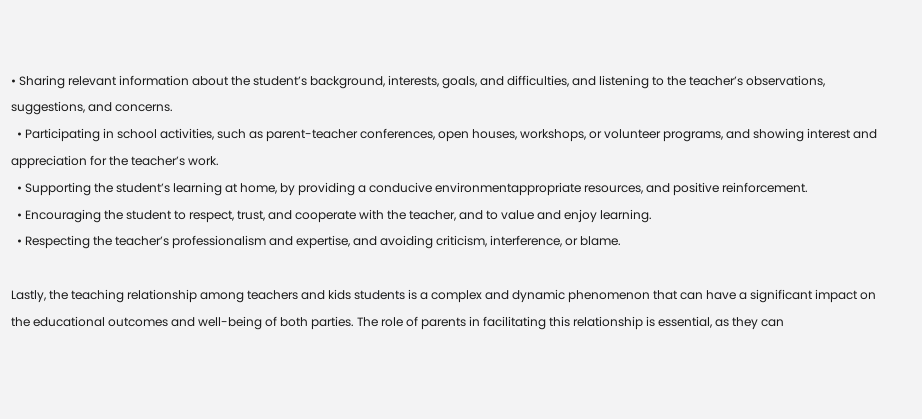• Sharing relevant information about the student’s background, interests, goals, and difficulties, and listening to the teacher’s observations, suggestions, and concerns.
  • Participating in school activities, such as parent-teacher conferences, open houses, workshops, or volunteer programs, and showing interest and appreciation for the teacher’s work.
  • Supporting the student’s learning at home, by providing a conducive environmentappropriate resources, and positive reinforcement.
  • Encouraging the student to respect, trust, and cooperate with the teacher, and to value and enjoy learning.
  • Respecting the teacher’s professionalism and expertise, and avoiding criticism, interference, or blame.

Lastly, the teaching relationship among teachers and kids students is a complex and dynamic phenomenon that can have a significant impact on the educational outcomes and well-being of both parties. The role of parents in facilitating this relationship is essential, as they can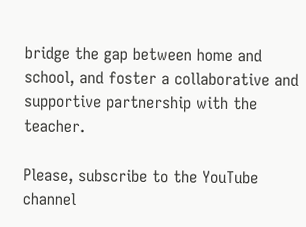bridge the gap between home and school, and foster a collaborative and supportive partnership with the teacher.

Please, subscribe to the YouTube channel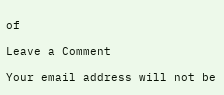of

Leave a Comment

Your email address will not be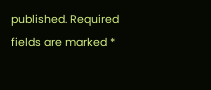published. Required fields are marked *